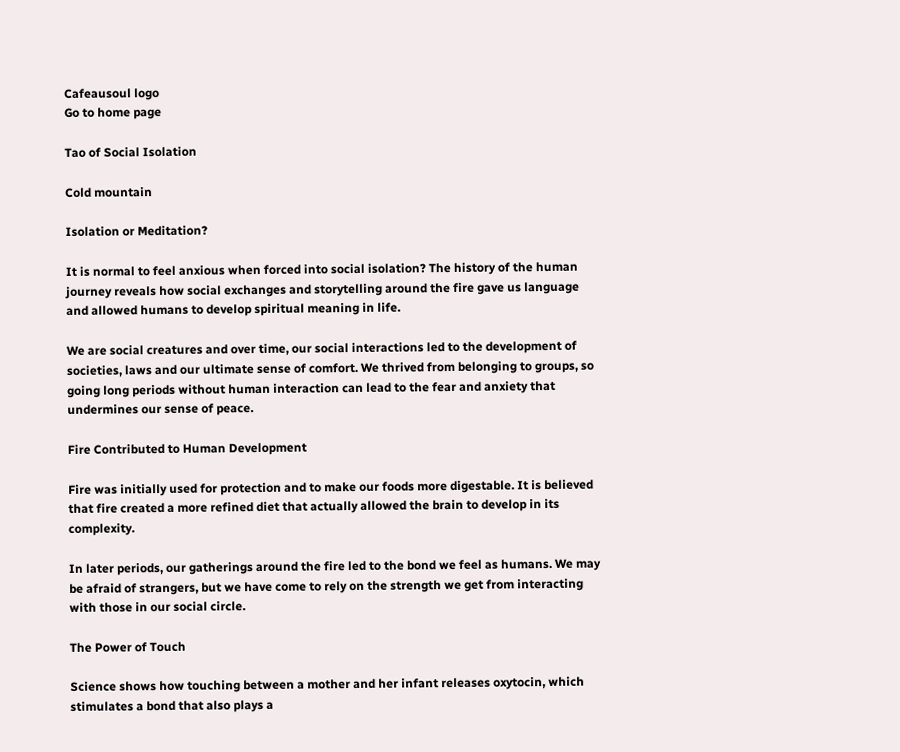Cafeausoul logo
Go to home page

Tao of Social Isolation

Cold mountain

Isolation or Meditation?

It is normal to feel anxious when forced into social isolation? The history of the human journey reveals how social exchanges and storytelling around the fire gave us language and allowed humans to develop spiritual meaning in life.

We are social creatures and over time, our social interactions led to the development of societies, laws and our ultimate sense of comfort. We thrived from belonging to groups, so going long periods without human interaction can lead to the fear and anxiety that undermines our sense of peace.

Fire Contributed to Human Development

Fire was initially used for protection and to make our foods more digestable. It is believed that fire created a more refined diet that actually allowed the brain to develop in its complexity.

In later periods, our gatherings around the fire led to the bond we feel as humans. We may be afraid of strangers, but we have come to rely on the strength we get from interacting with those in our social circle.

The Power of Touch

Science shows how touching between a mother and her infant releases oxytocin, which stimulates a bond that also plays a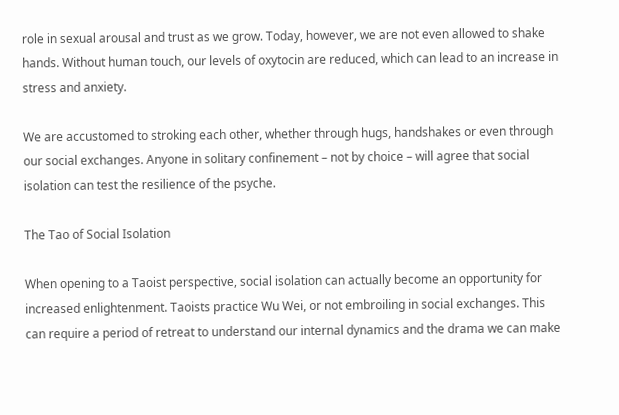role in sexual arousal and trust as we grow. Today, however, we are not even allowed to shake hands. Without human touch, our levels of oxytocin are reduced, which can lead to an increase in stress and anxiety.

We are accustomed to stroking each other, whether through hugs, handshakes or even through our social exchanges. Anyone in solitary confinement – not by choice – will agree that social isolation can test the resilience of the psyche.

The Tao of Social Isolation

When opening to a Taoist perspective, social isolation can actually become an opportunity for increased enlightenment. Taoists practice Wu Wei, or not embroiling in social exchanges. This can require a period of retreat to understand our internal dynamics and the drama we can make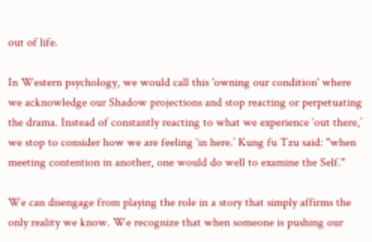out of life.

In Western psychology, we would call this 'owning our condition' where we acknowledge our Shadow projections and stop reacting or perpetuating the drama. Instead of constantly reacting to what we experience ‘out there,’ we stop to consider how we are feeling ‘in here.’ Kung fu Tzu said: "when meeting contention in another, one would do well to examine the Self."

We can disengage from playing the role in a story that simply affirms the only reality we know. We recognize that when someone is pushing our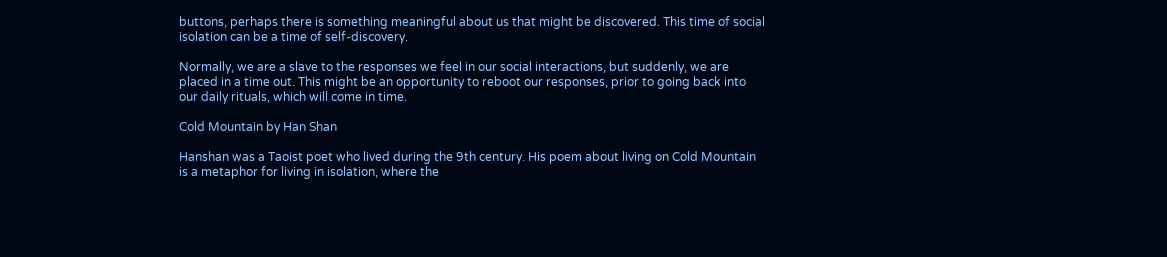buttons, perhaps there is something meaningful about us that might be discovered. This time of social isolation can be a time of self-discovery.

Normally, we are a slave to the responses we feel in our social interactions, but suddenly, we are placed in a time out. This might be an opportunity to reboot our responses, prior to going back into our daily rituals, which will come in time.

Cold Mountain by Han Shan

Hanshan was a Taoist poet who lived during the 9th century. His poem about living on Cold Mountain is a metaphor for living in isolation, where the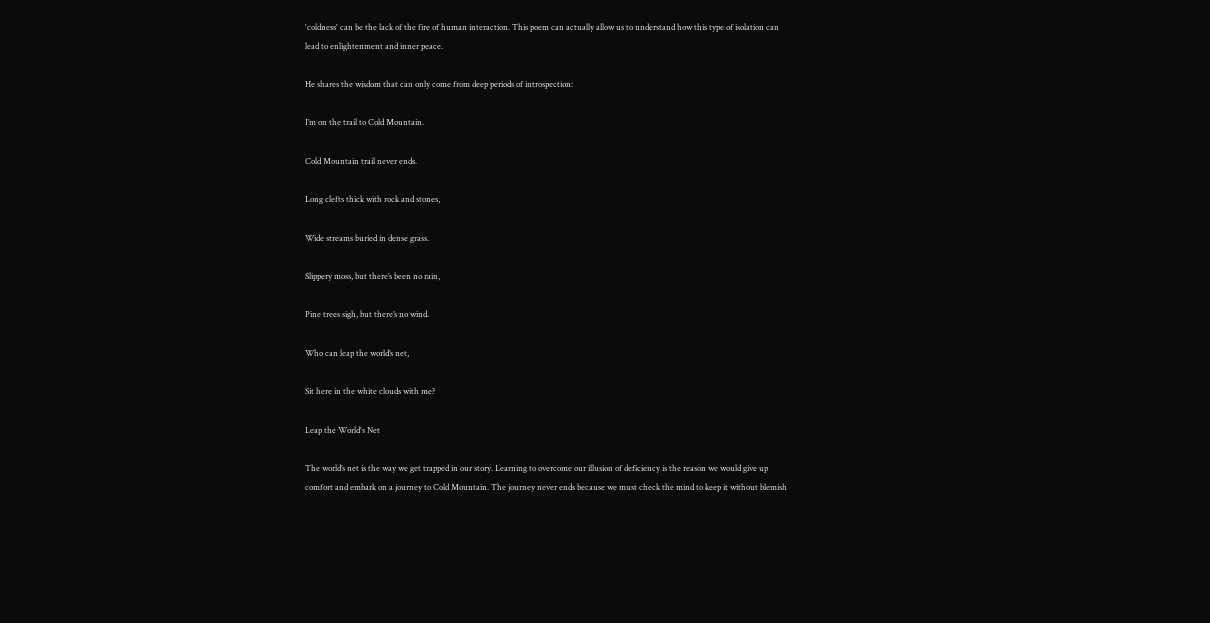'coldness' can be the lack of the fire of human interaction. This poem can actually allow us to understand how this type of isolation can lead to enlightenment and inner peace.

He shares the wisdom that can only come from deep periods of introspection:

I’m on the trail to Cold Mountain.

Cold Mountain trail never ends.

Long clefts thick with rock and stones,

Wide streams buried in dense grass.

Slippery moss, but there’s been no rain,

Pine trees sigh, but there’s no wind.

Who can leap the world’s net,

Sit here in the white clouds with me?

Leap the World's Net

The world’s net is the way we get trapped in our story. Learning to overcome our illusion of deficiency is the reason we would give up comfort and embark on a journey to Cold Mountain. The journey never ends because we must check the mind to keep it without blemish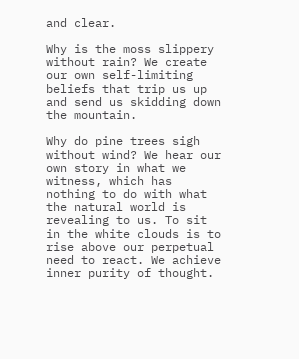and clear.

Why is the moss slippery without rain? We create our own self-limiting beliefs that trip us up and send us skidding down the mountain.

Why do pine trees sigh without wind? We hear our own story in what we witness, which has nothing to do with what the natural world is revealing to us. To sit in the white clouds is to rise above our perpetual need to react. We achieve inner purity of thought.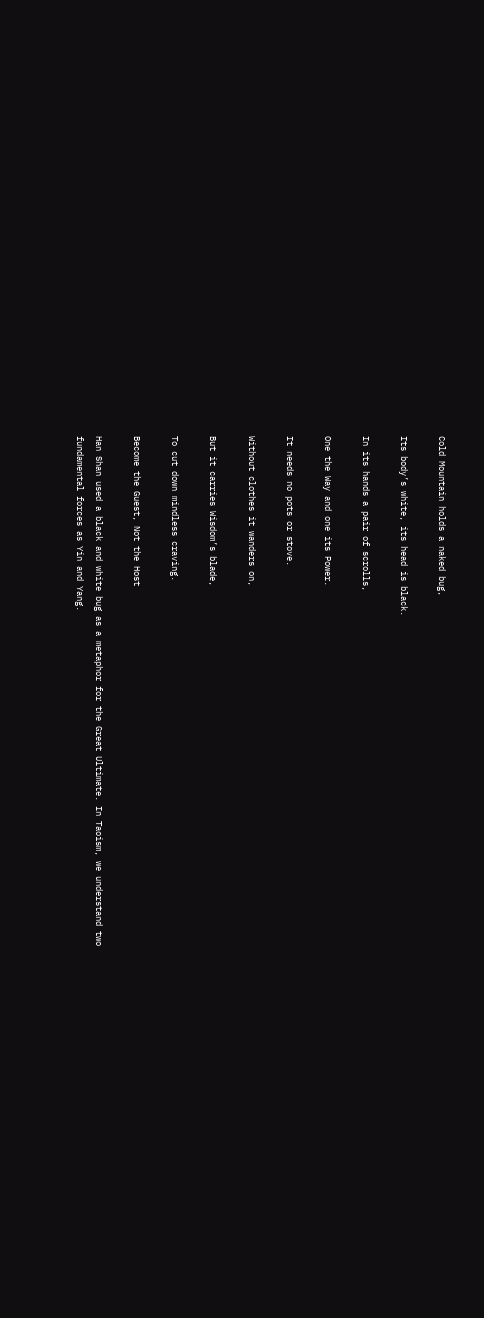Cold Mountain holds a naked bug,

Its body’s white, its head is black.

In its hands a pair of scrolls,

One the Way and one its Power.

It needs no pots or stove.

Without clothes it wanders on,

But it carries Wisdom’s blade,

To cut down mindless craving.

Become the Guest, Not the Host

Han Shan used a black and white bug as a metaphor for the Great Ultimate. In Taoism, we understand two fundamental forces as Yin and Yang.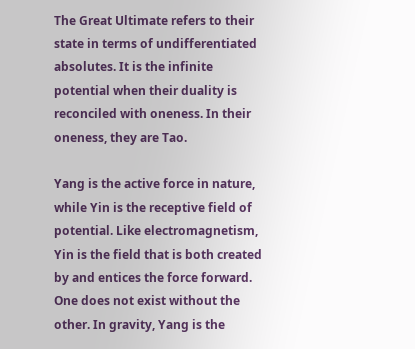The Great Ultimate refers to their state in terms of undifferentiated absolutes. It is the infinite potential when their duality is reconciled with oneness. In their oneness, they are Tao.

Yang is the active force in nature, while Yin is the receptive field of potential. Like electromagnetism, Yin is the field that is both created by and entices the force forward. One does not exist without the other. In gravity, Yang is the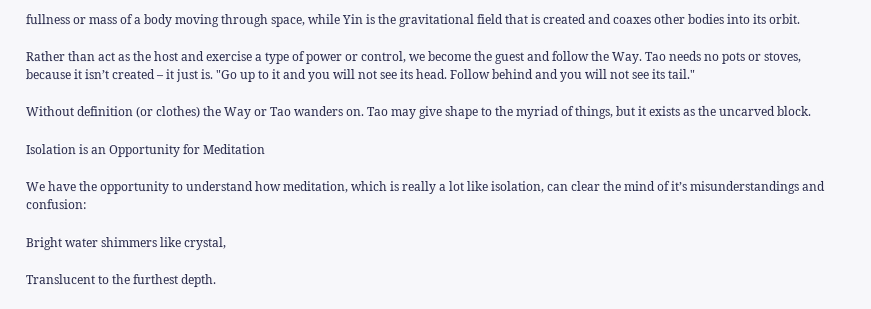fullness or mass of a body moving through space, while Yin is the gravitational field that is created and coaxes other bodies into its orbit.

Rather than act as the host and exercise a type of power or control, we become the guest and follow the Way. Tao needs no pots or stoves, because it isn’t created – it just is. "Go up to it and you will not see its head. Follow behind and you will not see its tail."

Without definition (or clothes) the Way or Tao wanders on. Tao may give shape to the myriad of things, but it exists as the uncarved block.

Isolation is an Opportunity for Meditation

We have the opportunity to understand how meditation, which is really a lot like isolation, can clear the mind of it’s misunderstandings and confusion:

Bright water shimmers like crystal,

Translucent to the furthest depth.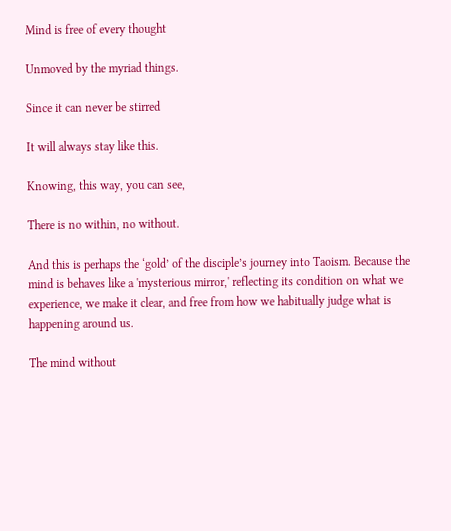Mind is free of every thought

Unmoved by the myriad things.

Since it can never be stirred

It will always stay like this.

Knowing, this way, you can see,

There is no within, no without.

And this is perhaps the ‘gold’ of the disciple’s journey into Taoism. Because the mind is behaves like a 'mysterious mirror,' reflecting its condition on what we experience, we make it clear, and free from how we habitually judge what is happening around us.

The mind without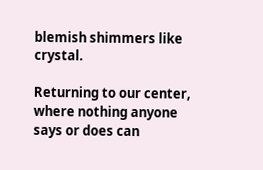blemish shimmers like crystal.

Returning to our center, where nothing anyone says or does can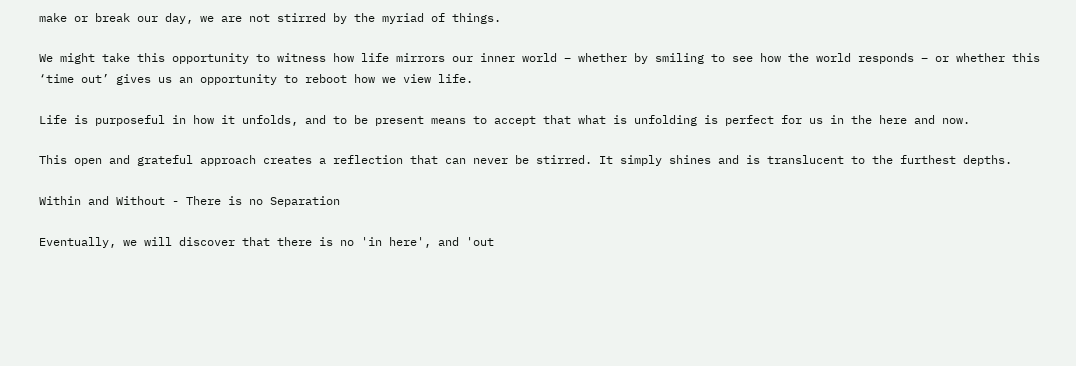make or break our day, we are not stirred by the myriad of things.

We might take this opportunity to witness how life mirrors our inner world – whether by smiling to see how the world responds – or whether this ‘time out’ gives us an opportunity to reboot how we view life.

Life is purposeful in how it unfolds, and to be present means to accept that what is unfolding is perfect for us in the here and now.

This open and grateful approach creates a reflection that can never be stirred. It simply shines and is translucent to the furthest depths.

Within and Without - There is no Separation

Eventually, we will discover that there is no 'in here', and 'out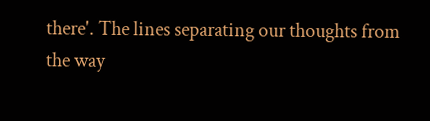there'. The lines separating our thoughts from the way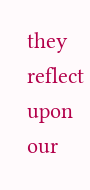they reflect upon our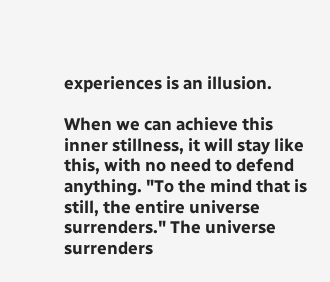experiences is an illusion.

When we can achieve this inner stillness, it will stay like this, with no need to defend anything. "To the mind that is still, the entire universe surrenders." The universe surrenders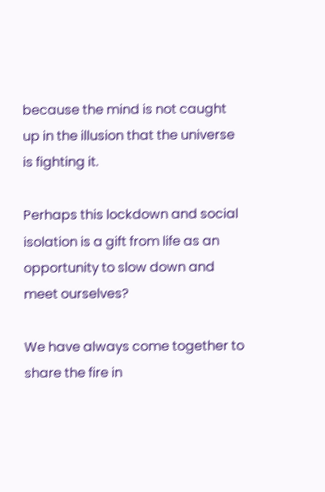because the mind is not caught up in the illusion that the universe is fighting it.

Perhaps this lockdown and social isolation is a gift from life as an opportunity to slow down and meet ourselves?

We have always come together to share the fire in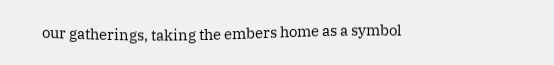our gatherings, taking the embers home as a symbol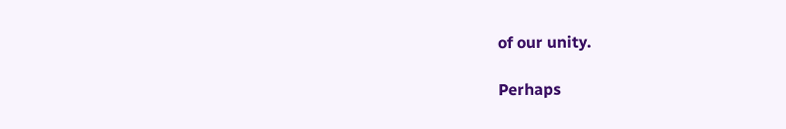of our unity.

Perhaps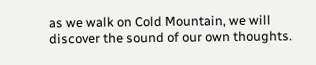as we walk on Cold Mountain, we will discover the sound of our own thoughts.